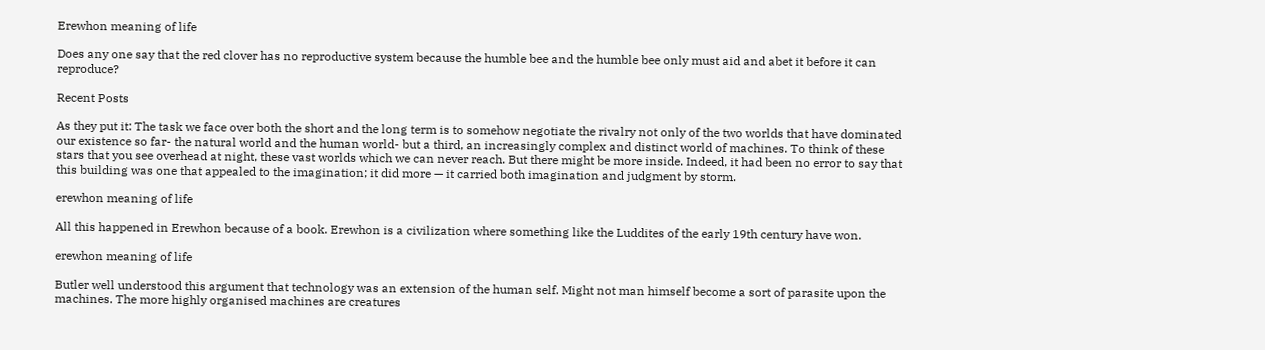Erewhon meaning of life

Does any one say that the red clover has no reproductive system because the humble bee and the humble bee only must aid and abet it before it can reproduce?

Recent Posts

As they put it: The task we face over both the short and the long term is to somehow negotiate the rivalry not only of the two worlds that have dominated our existence so far- the natural world and the human world- but a third, an increasingly complex and distinct world of machines. To think of these stars that you see overhead at night, these vast worlds which we can never reach. But there might be more inside. Indeed, it had been no error to say that this building was one that appealed to the imagination; it did more — it carried both imagination and judgment by storm.

erewhon meaning of life

All this happened in Erewhon because of a book. Erewhon is a civilization where something like the Luddites of the early 19th century have won.

erewhon meaning of life

Butler well understood this argument that technology was an extension of the human self. Might not man himself become a sort of parasite upon the machines. The more highly organised machines are creatures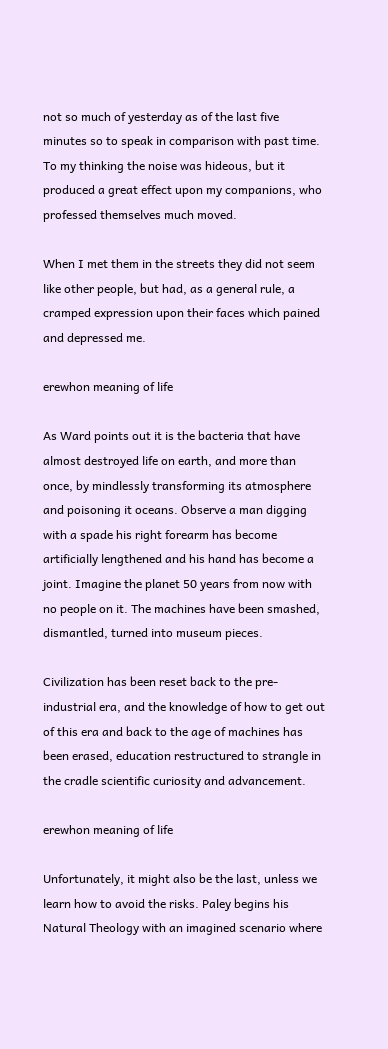not so much of yesterday as of the last five minutes so to speak in comparison with past time. To my thinking the noise was hideous, but it produced a great effect upon my companions, who professed themselves much moved.

When I met them in the streets they did not seem like other people, but had, as a general rule, a cramped expression upon their faces which pained and depressed me.

erewhon meaning of life

As Ward points out it is the bacteria that have almost destroyed life on earth, and more than once, by mindlessly transforming its atmosphere and poisoning it oceans. Observe a man digging with a spade his right forearm has become artificially lengthened and his hand has become a joint. Imagine the planet 50 years from now with no people on it. The machines have been smashed, dismantled, turned into museum pieces.

Civilization has been reset back to the pre-industrial era, and the knowledge of how to get out of this era and back to the age of machines has been erased, education restructured to strangle in the cradle scientific curiosity and advancement.

erewhon meaning of life

Unfortunately, it might also be the last, unless we learn how to avoid the risks. Paley begins his Natural Theology with an imagined scenario where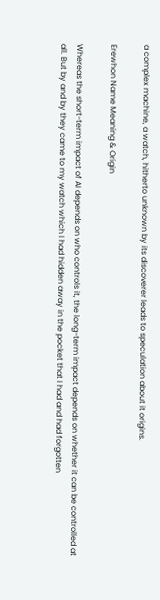a complex machine, a watch, hitherto unknown by its discoverer leads to speculation about it origins.

Erewhon Name Meaning & Origin

Whereas the short-term impact of AI depends on who controls it, the long-term impact depends on whether it can be controlled at all. But by and by they came to my watch which I had hidden away in the pocket that I had and had forgotten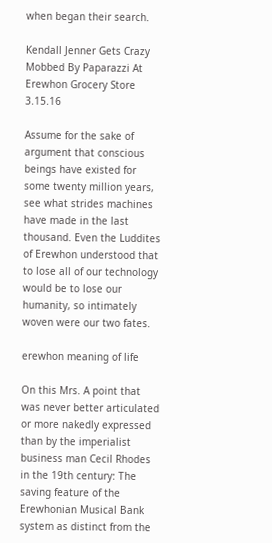when began their search.

Kendall Jenner Gets Crazy Mobbed By Paparazzi At Erewhon Grocery Store 3.15.16

Assume for the sake of argument that conscious beings have existed for some twenty million years, see what strides machines have made in the last thousand. Even the Luddites of Erewhon understood that to lose all of our technology would be to lose our humanity, so intimately woven were our two fates.

erewhon meaning of life

On this Mrs. A point that was never better articulated or more nakedly expressed than by the imperialist business man Cecil Rhodes in the 19th century: The saving feature of the Erewhonian Musical Bank system as distinct from the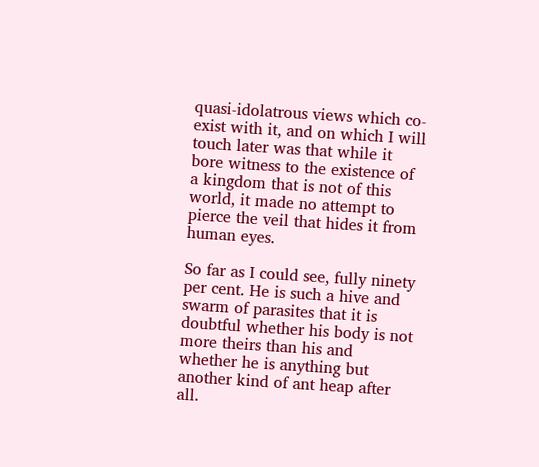quasi-idolatrous views which co-exist with it, and on which I will touch later was that while it bore witness to the existence of a kingdom that is not of this world, it made no attempt to pierce the veil that hides it from human eyes.

So far as I could see, fully ninety per cent. He is such a hive and swarm of parasites that it is doubtful whether his body is not more theirs than his and whether he is anything but another kind of ant heap after all.